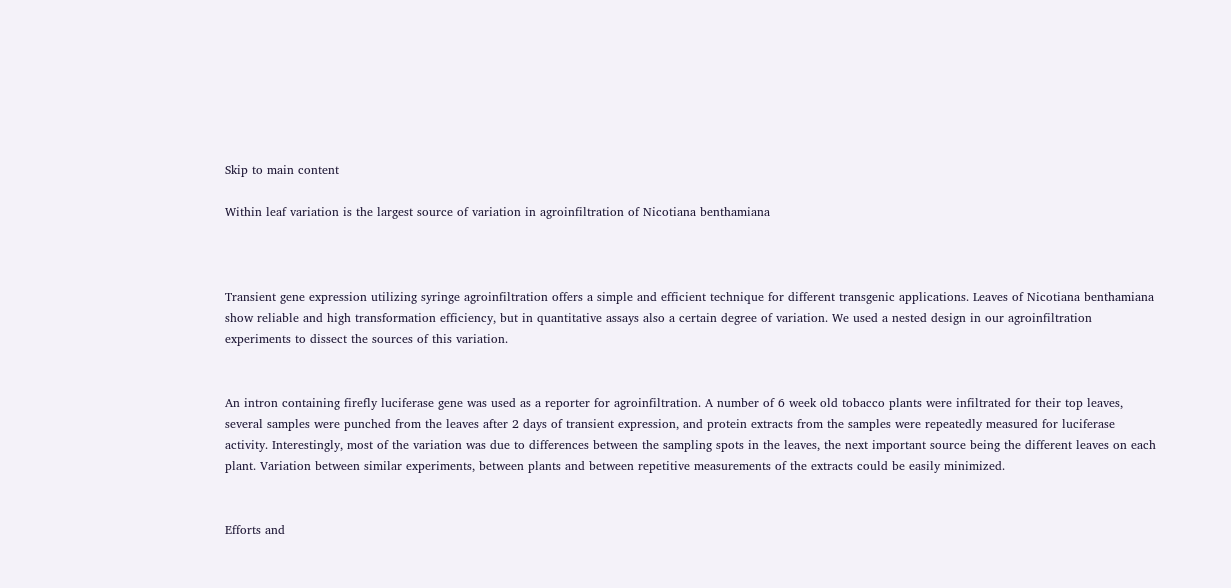Skip to main content

Within leaf variation is the largest source of variation in agroinfiltration of Nicotiana benthamiana



Transient gene expression utilizing syringe agroinfiltration offers a simple and efficient technique for different transgenic applications. Leaves of Nicotiana benthamiana show reliable and high transformation efficiency, but in quantitative assays also a certain degree of variation. We used a nested design in our agroinfiltration experiments to dissect the sources of this variation.


An intron containing firefly luciferase gene was used as a reporter for agroinfiltration. A number of 6 week old tobacco plants were infiltrated for their top leaves, several samples were punched from the leaves after 2 days of transient expression, and protein extracts from the samples were repeatedly measured for luciferase activity. Interestingly, most of the variation was due to differences between the sampling spots in the leaves, the next important source being the different leaves on each plant. Variation between similar experiments, between plants and between repetitive measurements of the extracts could be easily minimized.


Efforts and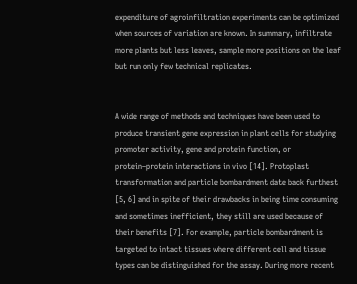expenditure of agroinfiltration experiments can be optimized when sources of variation are known. In summary, infiltrate more plants but less leaves, sample more positions on the leaf but run only few technical replicates.


A wide range of methods and techniques have been used to produce transient gene expression in plant cells for studying promoter activity, gene and protein function, or protein–protein interactions in vivo [14]. Protoplast transformation and particle bombardment date back furthest [5, 6] and in spite of their drawbacks in being time consuming and sometimes inefficient, they still are used because of their benefits [7]. For example, particle bombardment is targeted to intact tissues where different cell and tissue types can be distinguished for the assay. During more recent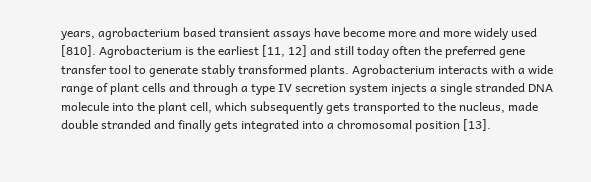years, agrobacterium based transient assays have become more and more widely used [810]. Agrobacterium is the earliest [11, 12] and still today often the preferred gene transfer tool to generate stably transformed plants. Agrobacterium interacts with a wide range of plant cells and through a type IV secretion system injects a single stranded DNA molecule into the plant cell, which subsequently gets transported to the nucleus, made double stranded and finally gets integrated into a chromosomal position [13].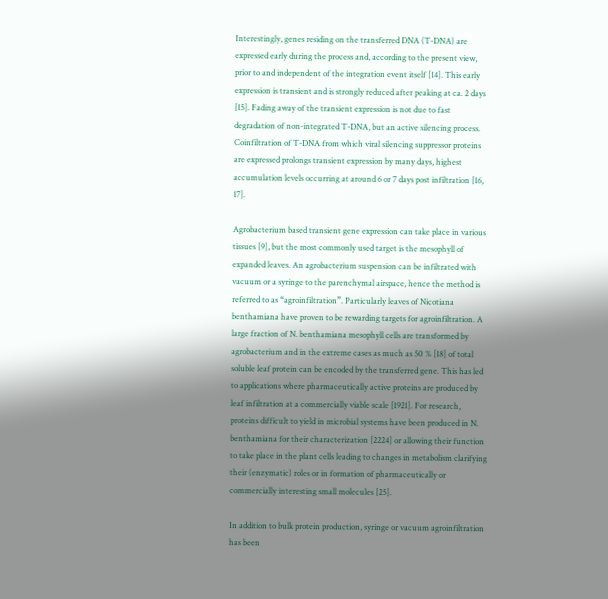Interestingly, genes residing on the transferred DNA (T-DNA) are expressed early during the process and, according to the present view, prior to and independent of the integration event itself [14]. This early expression is transient and is strongly reduced after peaking at ca. 2 days [15]. Fading away of the transient expression is not due to fast degradation of non-integrated T-DNA, but an active silencing process. Coinfiltration of T-DNA from which viral silencing suppressor proteins are expressed prolongs transient expression by many days, highest accumulation levels occurring at around 6 or 7 days post infiltration [16, 17].

Agrobacterium based transient gene expression can take place in various tissues [9], but the most commonly used target is the mesophyll of expanded leaves. An agrobacterium suspension can be infiltrated with vacuum or a syringe to the parenchymal airspace, hence the method is referred to as “agroinfiltration”. Particularly leaves of Nicotiana benthamiana have proven to be rewarding targets for agroinfiltration. A large fraction of N. benthamiana mesophyll cells are transformed by agrobacterium and in the extreme cases as much as 50 % [18] of total soluble leaf protein can be encoded by the transferred gene. This has led to applications where pharmaceutically active proteins are produced by leaf infiltration at a commercially viable scale [1921]. For research, proteins difficult to yield in microbial systems have been produced in N. benthamiana for their characterization [2224] or allowing their function to take place in the plant cells leading to changes in metabolism clarifying their (enzymatic) roles or in formation of pharmaceutically or commercially interesting small molecules [25].

In addition to bulk protein production, syringe or vacuum agroinfiltration has been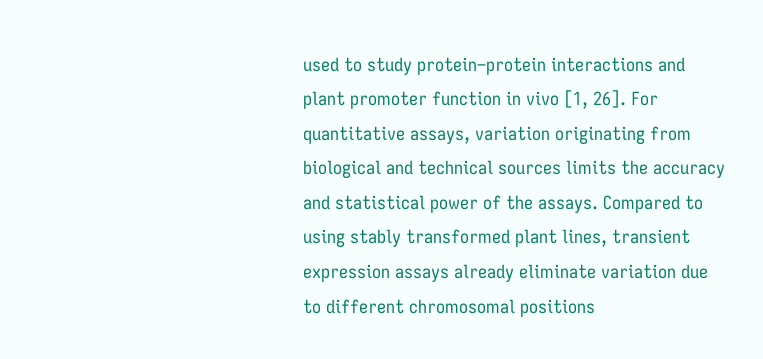used to study protein–protein interactions and plant promoter function in vivo [1, 26]. For quantitative assays, variation originating from biological and technical sources limits the accuracy and statistical power of the assays. Compared to using stably transformed plant lines, transient expression assays already eliminate variation due to different chromosomal positions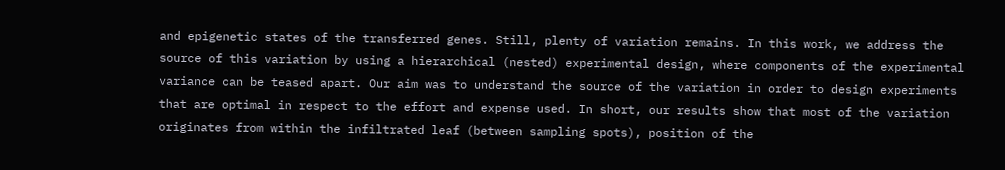and epigenetic states of the transferred genes. Still, plenty of variation remains. In this work, we address the source of this variation by using a hierarchical (nested) experimental design, where components of the experimental variance can be teased apart. Our aim was to understand the source of the variation in order to design experiments that are optimal in respect to the effort and expense used. In short, our results show that most of the variation originates from within the infiltrated leaf (between sampling spots), position of the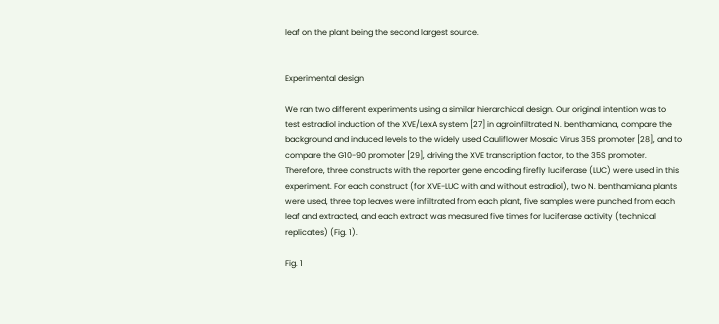leaf on the plant being the second largest source.


Experimental design

We ran two different experiments using a similar hierarchical design. Our original intention was to test estradiol induction of the XVE/LexA system [27] in agroinfiltrated N. benthamiana, compare the background and induced levels to the widely used Cauliflower Mosaic Virus 35S promoter [28], and to compare the G10-90 promoter [29], driving the XVE transcription factor, to the 35S promoter. Therefore, three constructs with the reporter gene encoding firefly luciferase (LUC) were used in this experiment. For each construct (for XVE-LUC with and without estradiol), two N. benthamiana plants were used, three top leaves were infiltrated from each plant, five samples were punched from each leaf and extracted, and each extract was measured five times for luciferase activity (technical replicates) (Fig. 1).

Fig. 1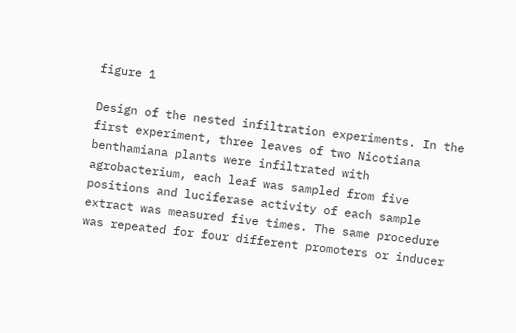figure 1

Design of the nested infiltration experiments. In the first experiment, three leaves of two Nicotiana benthamiana plants were infiltrated with agrobacterium, each leaf was sampled from five positions and luciferase activity of each sample extract was measured five times. The same procedure was repeated for four different promoters or inducer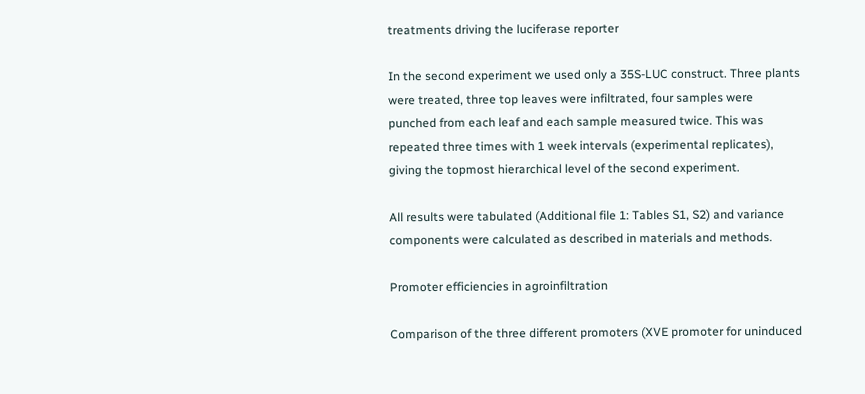treatments driving the luciferase reporter

In the second experiment we used only a 35S-LUC construct. Three plants were treated, three top leaves were infiltrated, four samples were punched from each leaf and each sample measured twice. This was repeated three times with 1 week intervals (experimental replicates), giving the topmost hierarchical level of the second experiment.

All results were tabulated (Additional file 1: Tables S1, S2) and variance components were calculated as described in materials and methods.

Promoter efficiencies in agroinfiltration

Comparison of the three different promoters (XVE promoter for uninduced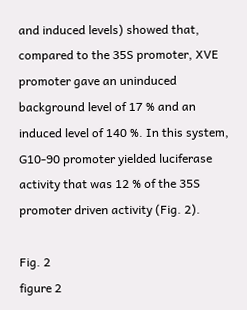and induced levels) showed that, compared to the 35S promoter, XVE promoter gave an uninduced background level of 17 % and an induced level of 140 %. In this system, G10-90 promoter yielded luciferase activity that was 12 % of the 35S promoter driven activity (Fig. 2).

Fig. 2
figure 2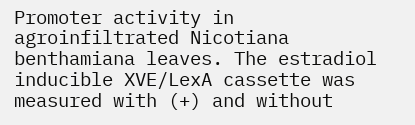Promoter activity in agroinfiltrated Nicotiana benthamiana leaves. The estradiol inducible XVE/LexA cassette was measured with (+) and without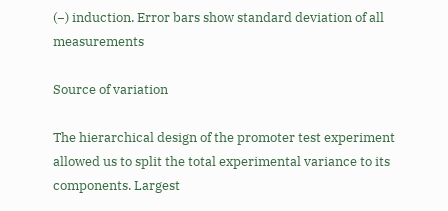(−) induction. Error bars show standard deviation of all measurements

Source of variation

The hierarchical design of the promoter test experiment allowed us to split the total experimental variance to its components. Largest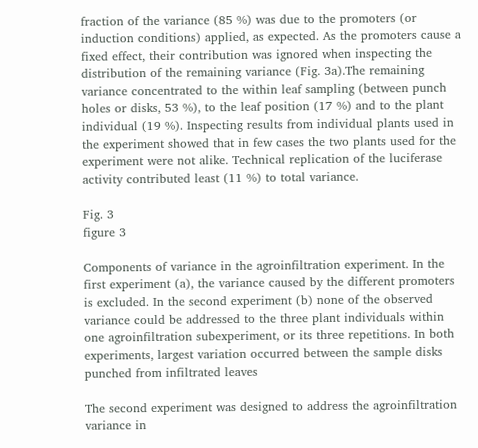fraction of the variance (85 %) was due to the promoters (or induction conditions) applied, as expected. As the promoters cause a fixed effect, their contribution was ignored when inspecting the distribution of the remaining variance (Fig. 3a).The remaining variance concentrated to the within leaf sampling (between punch holes or disks, 53 %), to the leaf position (17 %) and to the plant individual (19 %). Inspecting results from individual plants used in the experiment showed that in few cases the two plants used for the experiment were not alike. Technical replication of the luciferase activity contributed least (11 %) to total variance.

Fig. 3
figure 3

Components of variance in the agroinfiltration experiment. In the first experiment (a), the variance caused by the different promoters is excluded. In the second experiment (b) none of the observed variance could be addressed to the three plant individuals within one agroinfiltration subexperiment, or its three repetitions. In both experiments, largest variation occurred between the sample disks punched from infiltrated leaves

The second experiment was designed to address the agroinfiltration variance in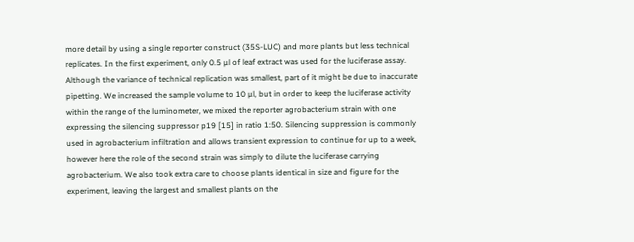more detail by using a single reporter construct (35S-LUC) and more plants but less technical replicates. In the first experiment, only 0.5 µl of leaf extract was used for the luciferase assay. Although the variance of technical replication was smallest, part of it might be due to inaccurate pipetting. We increased the sample volume to 10 µl, but in order to keep the luciferase activity within the range of the luminometer, we mixed the reporter agrobacterium strain with one expressing the silencing suppressor p19 [15] in ratio 1:50. Silencing suppression is commonly used in agrobacterium infiltration and allows transient expression to continue for up to a week, however here the role of the second strain was simply to dilute the luciferase carrying agrobacterium. We also took extra care to choose plants identical in size and figure for the experiment, leaving the largest and smallest plants on the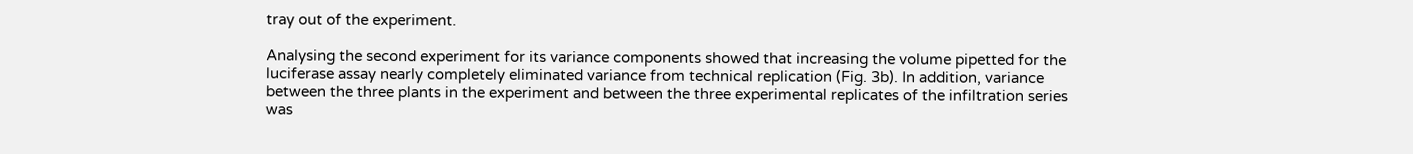tray out of the experiment.

Analysing the second experiment for its variance components showed that increasing the volume pipetted for the luciferase assay nearly completely eliminated variance from technical replication (Fig. 3b). In addition, variance between the three plants in the experiment and between the three experimental replicates of the infiltration series was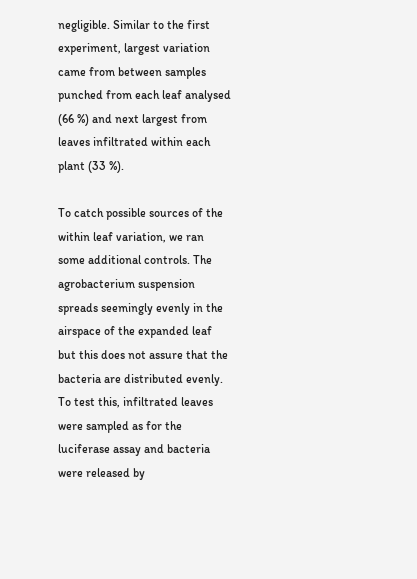negligible. Similar to the first experiment, largest variation came from between samples punched from each leaf analysed (66 %) and next largest from leaves infiltrated within each plant (33 %).

To catch possible sources of the within leaf variation, we ran some additional controls. The agrobacterium suspension spreads seemingly evenly in the airspace of the expanded leaf but this does not assure that the bacteria are distributed evenly. To test this, infiltrated leaves were sampled as for the luciferase assay and bacteria were released by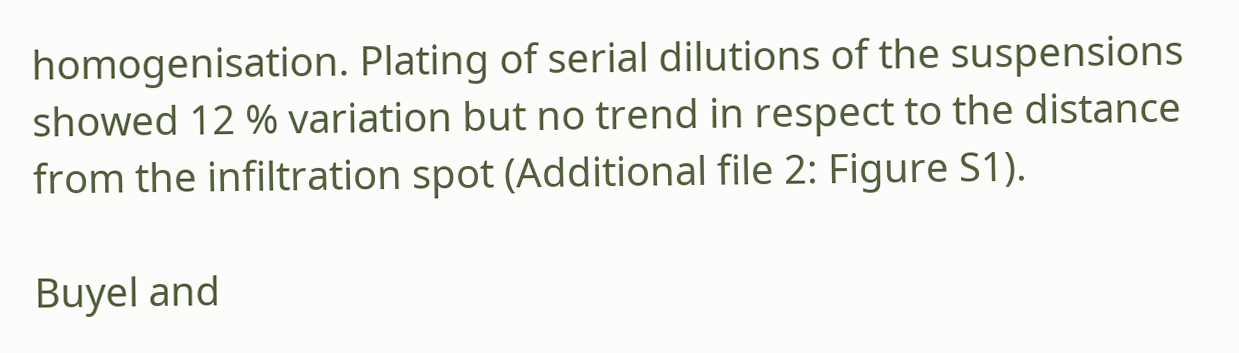homogenisation. Plating of serial dilutions of the suspensions showed 12 % variation but no trend in respect to the distance from the infiltration spot (Additional file 2: Figure S1).

Buyel and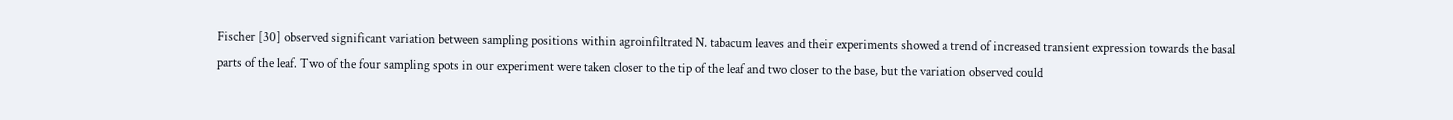Fischer [30] observed significant variation between sampling positions within agroinfiltrated N. tabacum leaves and their experiments showed a trend of increased transient expression towards the basal parts of the leaf. Two of the four sampling spots in our experiment were taken closer to the tip of the leaf and two closer to the base, but the variation observed could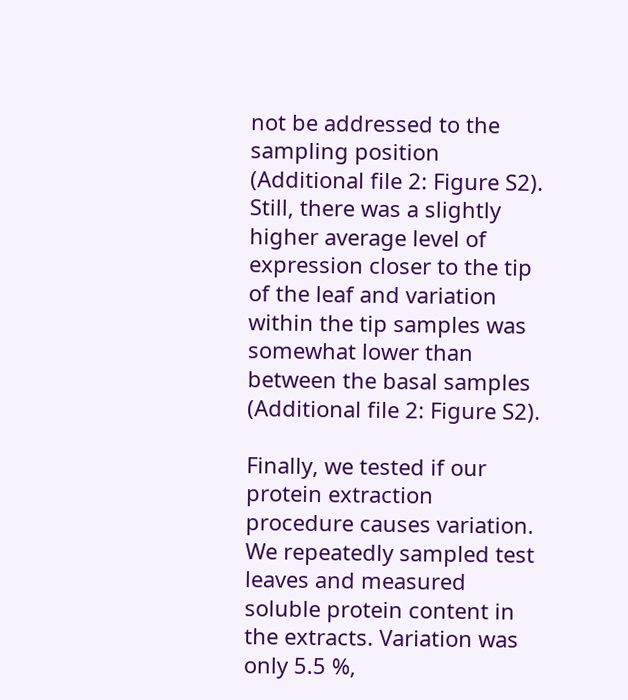not be addressed to the sampling position (Additional file 2: Figure S2). Still, there was a slightly higher average level of expression closer to the tip of the leaf and variation within the tip samples was somewhat lower than between the basal samples (Additional file 2: Figure S2).

Finally, we tested if our protein extraction procedure causes variation. We repeatedly sampled test leaves and measured soluble protein content in the extracts. Variation was only 5.5 %,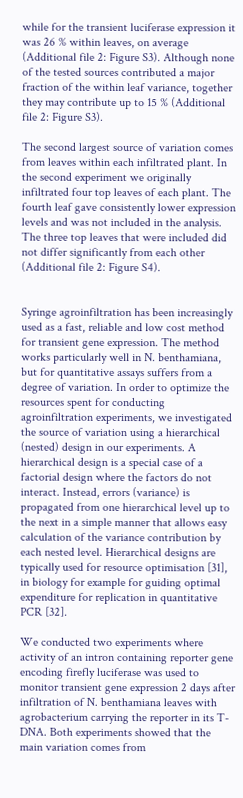while for the transient luciferase expression it was 26 % within leaves, on average (Additional file 2: Figure S3). Although none of the tested sources contributed a major fraction of the within leaf variance, together they may contribute up to 15 % (Additional file 2: Figure S3).

The second largest source of variation comes from leaves within each infiltrated plant. In the second experiment we originally infiltrated four top leaves of each plant. The fourth leaf gave consistently lower expression levels and was not included in the analysis. The three top leaves that were included did not differ significantly from each other (Additional file 2: Figure S4).


Syringe agroinfiltration has been increasingly used as a fast, reliable and low cost method for transient gene expression. The method works particularly well in N. benthamiana, but for quantitative assays suffers from a degree of variation. In order to optimize the resources spent for conducting agroinfiltration experiments, we investigated the source of variation using a hierarchical (nested) design in our experiments. A hierarchical design is a special case of a factorial design where the factors do not interact. Instead, errors (variance) is propagated from one hierarchical level up to the next in a simple manner that allows easy calculation of the variance contribution by each nested level. Hierarchical designs are typically used for resource optimisation [31], in biology for example for guiding optimal expenditure for replication in quantitative PCR [32].

We conducted two experiments where activity of an intron containing reporter gene encoding firefly luciferase was used to monitor transient gene expression 2 days after infiltration of N. benthamiana leaves with agrobacterium carrying the reporter in its T-DNA. Both experiments showed that the main variation comes from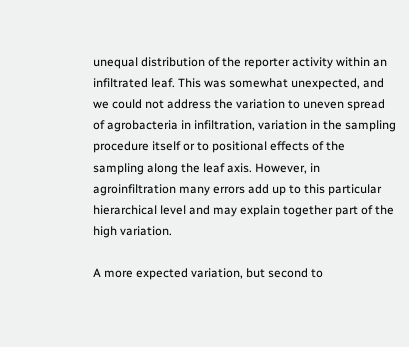unequal distribution of the reporter activity within an infiltrated leaf. This was somewhat unexpected, and we could not address the variation to uneven spread of agrobacteria in infiltration, variation in the sampling procedure itself or to positional effects of the sampling along the leaf axis. However, in agroinfiltration many errors add up to this particular hierarchical level and may explain together part of the high variation.

A more expected variation, but second to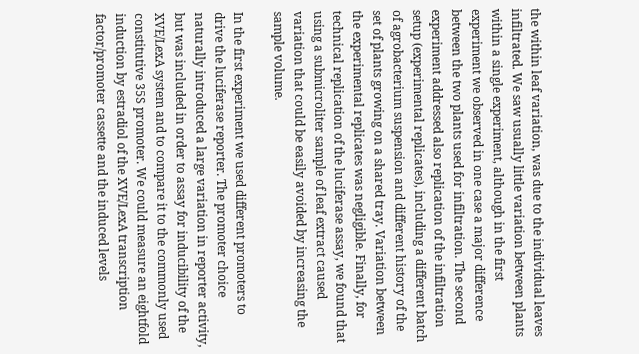the within leaf variation, was due to the individual leaves infiltrated. We saw usually little variation between plants within a single experiment, although in the first experiment we observed in one case a major difference between the two plants used for infiltration. The second experiment addressed also replication of the infiltration setup (experimental replicates), including a different batch of agrobacterium suspension and different history of the set of plants growing on a shared tray. Variation between the experimental replicates was negligible. Finally, for technical replication of the luciferase assay, we found that using a submicroliter sample of leaf extract caused variation that could be easily avoided by increasing the sample volume.

In the first experiment we used different promoters to drive the luciferase reporter. The promoter choice naturally introduced a large variation in reporter activity, but was included in order to assay for inducibility of the XVE/LexA system and to compare it to the commonly used constitutive 35S promoter. We could measure an eightfold induction by estradiol of the XVE/LexA transcription factor/promoter cassette and the induced levels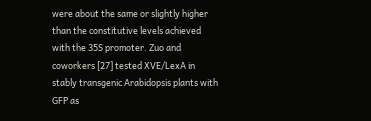were about the same or slightly higher than the constitutive levels achieved with the 35S promoter. Zuo and coworkers [27] tested XVE/LexA in stably transgenic Arabidopsis plants with GFP as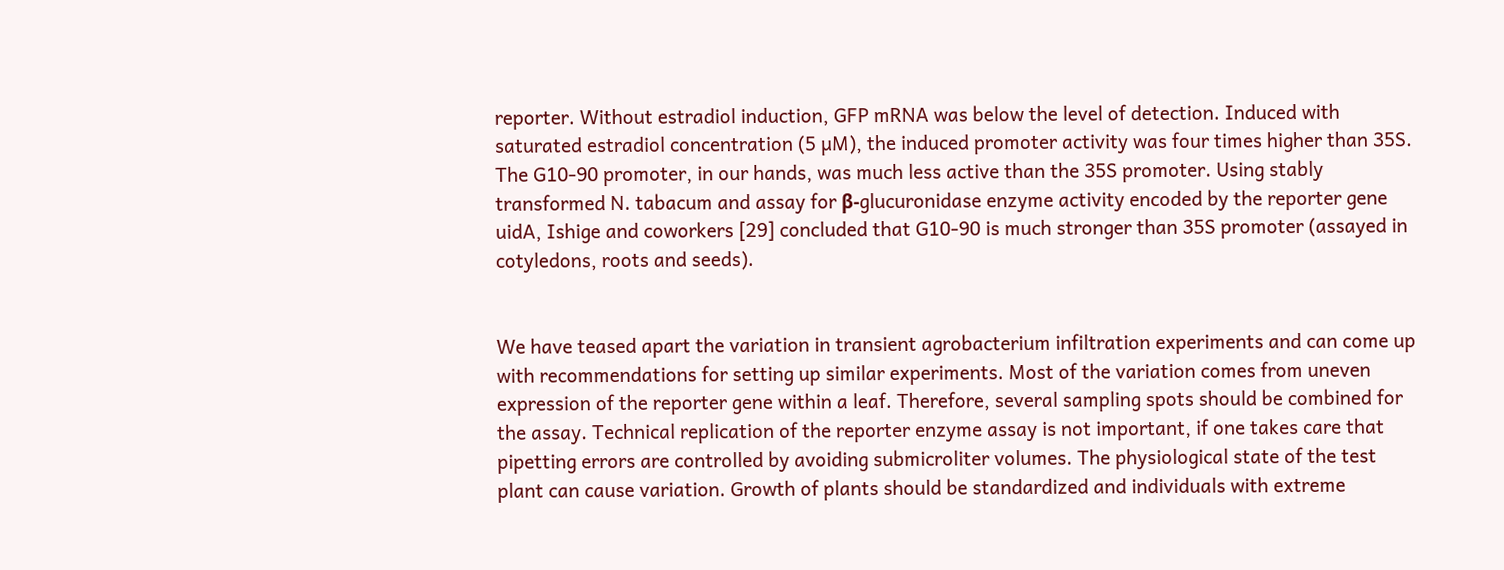reporter. Without estradiol induction, GFP mRNA was below the level of detection. Induced with saturated estradiol concentration (5 µM), the induced promoter activity was four times higher than 35S. The G10-90 promoter, in our hands, was much less active than the 35S promoter. Using stably transformed N. tabacum and assay for β-glucuronidase enzyme activity encoded by the reporter gene uidA, Ishige and coworkers [29] concluded that G10-90 is much stronger than 35S promoter (assayed in cotyledons, roots and seeds).


We have teased apart the variation in transient agrobacterium infiltration experiments and can come up with recommendations for setting up similar experiments. Most of the variation comes from uneven expression of the reporter gene within a leaf. Therefore, several sampling spots should be combined for the assay. Technical replication of the reporter enzyme assay is not important, if one takes care that pipetting errors are controlled by avoiding submicroliter volumes. The physiological state of the test plant can cause variation. Growth of plants should be standardized and individuals with extreme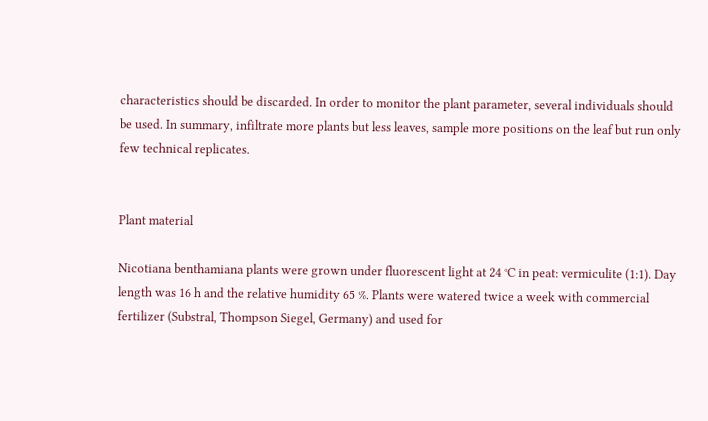characteristics should be discarded. In order to monitor the plant parameter, several individuals should be used. In summary, infiltrate more plants but less leaves, sample more positions on the leaf but run only few technical replicates.


Plant material

Nicotiana benthamiana plants were grown under fluorescent light at 24 °C in peat: vermiculite (1:1). Day length was 16 h and the relative humidity 65 %. Plants were watered twice a week with commercial fertilizer (Substral, Thompson Siegel, Germany) and used for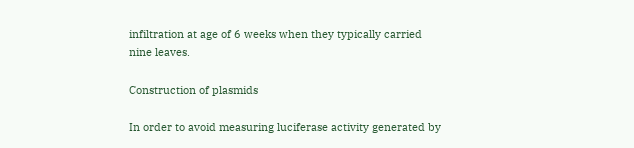infiltration at age of 6 weeks when they typically carried nine leaves.

Construction of plasmids

In order to avoid measuring luciferase activity generated by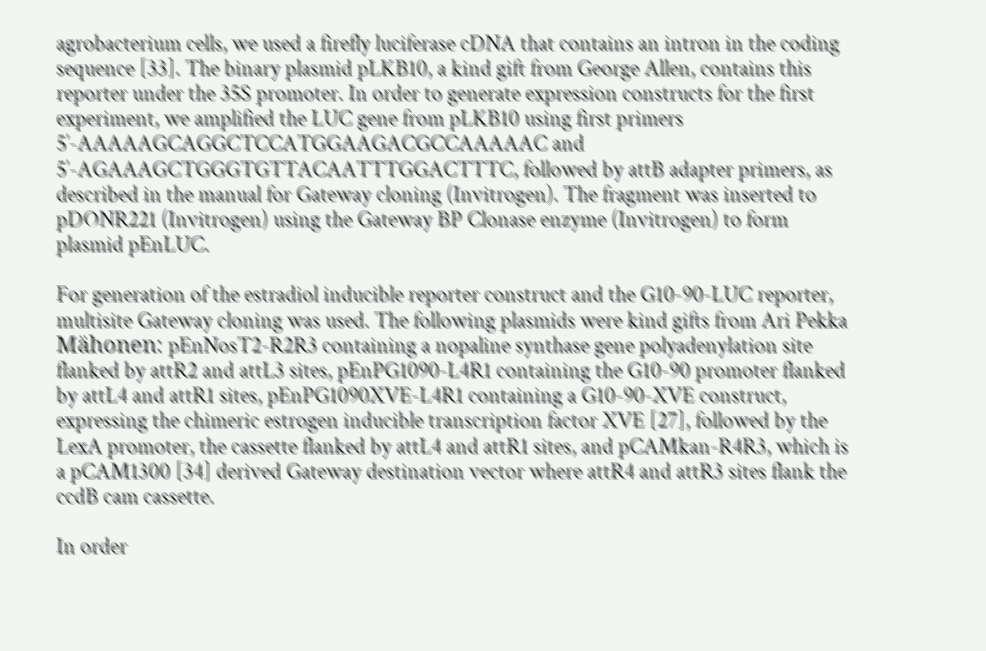agrobacterium cells, we used a firefly luciferase cDNA that contains an intron in the coding sequence [33]. The binary plasmid pLKB10, a kind gift from George Allen, contains this reporter under the 35S promoter. In order to generate expression constructs for the first experiment, we amplified the LUC gene from pLKB10 using first primers 5′-AAAAAGCAGGCTCCATGGAAGACGCCAAAAAC and 5′-AGAAAGCTGGGTGTTACAATTTGGACTTTC, followed by attB adapter primers, as described in the manual for Gateway cloning (Invitrogen). The fragment was inserted to pDONR221 (Invitrogen) using the Gateway BP Clonase enzyme (Invitrogen) to form plasmid pEnLUC.

For generation of the estradiol inducible reporter construct and the G10-90-LUC reporter, multisite Gateway cloning was used. The following plasmids were kind gifts from Ari Pekka Mähonen: pEnNosT2-R2R3 containing a nopaline synthase gene polyadenylation site flanked by attR2 and attL3 sites, pEnPG1090-L4R1 containing the G10-90 promoter flanked by attL4 and attR1 sites, pEnPG1090XVE-L4R1 containing a G10-90-XVE construct, expressing the chimeric estrogen inducible transcription factor XVE [27], followed by the LexA promoter, the cassette flanked by attL4 and attR1 sites, and pCAMkan-R4R3, which is a pCAM1300 [34] derived Gateway destination vector where attR4 and attR3 sites flank the ccdB cam cassette.

In order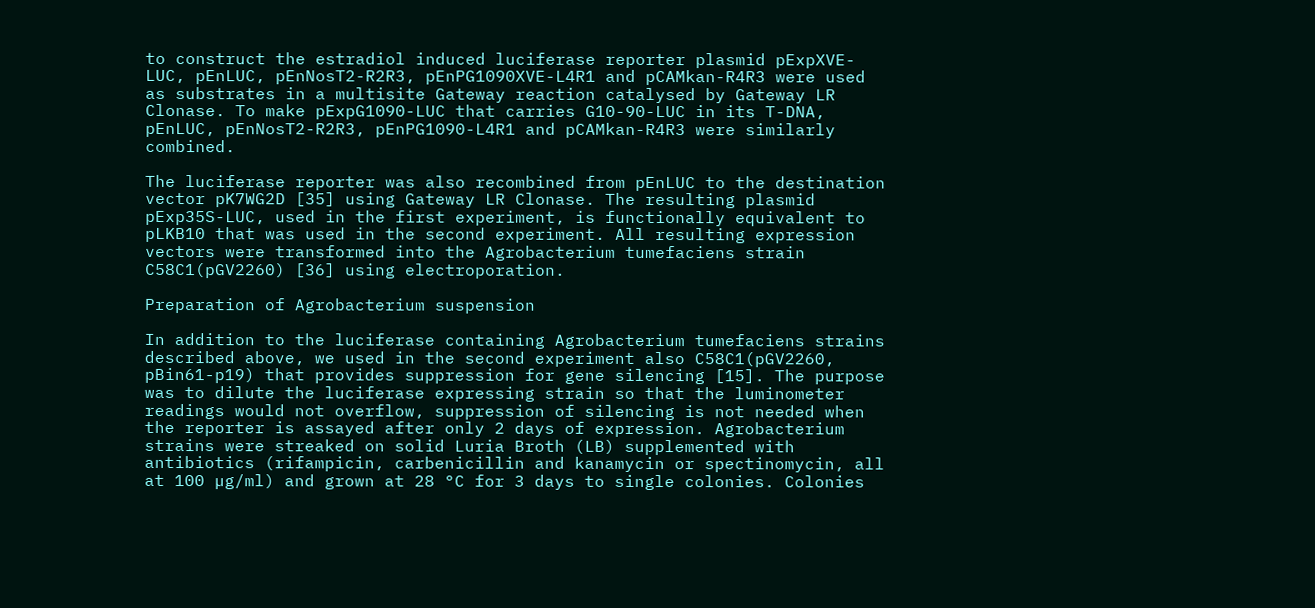to construct the estradiol induced luciferase reporter plasmid pExpXVE-LUC, pEnLUC, pEnNosT2-R2R3, pEnPG1090XVE-L4R1 and pCAMkan-R4R3 were used as substrates in a multisite Gateway reaction catalysed by Gateway LR Clonase. To make pExpG1090-LUC that carries G10-90-LUC in its T-DNA, pEnLUC, pEnNosT2-R2R3, pEnPG1090-L4R1 and pCAMkan-R4R3 were similarly combined.

The luciferase reporter was also recombined from pEnLUC to the destination vector pK7WG2D [35] using Gateway LR Clonase. The resulting plasmid pExp35S-LUC, used in the first experiment, is functionally equivalent to pLKB10 that was used in the second experiment. All resulting expression vectors were transformed into the Agrobacterium tumefaciens strain C58C1(pGV2260) [36] using electroporation.

Preparation of Agrobacterium suspension

In addition to the luciferase containing Agrobacterium tumefaciens strains described above, we used in the second experiment also C58C1(pGV2260, pBin61-p19) that provides suppression for gene silencing [15]. The purpose was to dilute the luciferase expressing strain so that the luminometer readings would not overflow, suppression of silencing is not needed when the reporter is assayed after only 2 days of expression. Agrobacterium strains were streaked on solid Luria Broth (LB) supplemented with antibiotics (rifampicin, carbenicillin and kanamycin or spectinomycin, all at 100 µg/ml) and grown at 28 °C for 3 days to single colonies. Colonies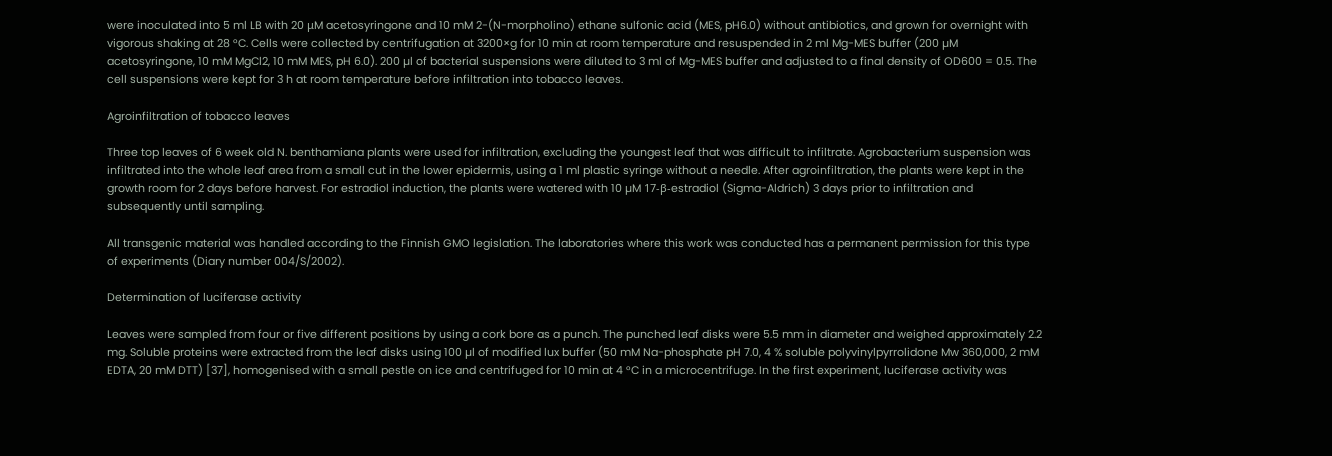were inoculated into 5 ml LB with 20 μM acetosyringone and 10 mM 2-(N-morpholino) ethane sulfonic acid (MES, pH6.0) without antibiotics, and grown for overnight with vigorous shaking at 28 °C. Cells were collected by centrifugation at 3200×g for 10 min at room temperature and resuspended in 2 ml Mg-MES buffer (200 µM acetosyringone, 10 mM MgCl2, 10 mM MES, pH 6.0). 200 µl of bacterial suspensions were diluted to 3 ml of Mg-MES buffer and adjusted to a final density of OD600 = 0.5. The cell suspensions were kept for 3 h at room temperature before infiltration into tobacco leaves.

Agroinfiltration of tobacco leaves

Three top leaves of 6 week old N. benthamiana plants were used for infiltration, excluding the youngest leaf that was difficult to infiltrate. Agrobacterium suspension was infiltrated into the whole leaf area from a small cut in the lower epidermis, using a 1 ml plastic syringe without a needle. After agroinfiltration, the plants were kept in the growth room for 2 days before harvest. For estradiol induction, the plants were watered with 10 µM 17-β-estradiol (Sigma-Aldrich) 3 days prior to infiltration and subsequently until sampling.

All transgenic material was handled according to the Finnish GMO legislation. The laboratories where this work was conducted has a permanent permission for this type of experiments (Diary number 004/S/2002).

Determination of luciferase activity

Leaves were sampled from four or five different positions by using a cork bore as a punch. The punched leaf disks were 5.5 mm in diameter and weighed approximately 2.2 mg. Soluble proteins were extracted from the leaf disks using 100 µl of modified lux buffer (50 mM Na-phosphate pH 7.0, 4 % soluble polyvinylpyrrolidone Mw 360,000, 2 mM EDTA, 20 mM DTT) [37], homogenised with a small pestle on ice and centrifuged for 10 min at 4 °C in a microcentrifuge. In the first experiment, luciferase activity was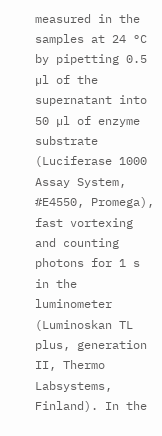measured in the samples at 24 °C by pipetting 0.5 µl of the supernatant into 50 µl of enzyme substrate (Luciferase 1000 Assay System, #E4550, Promega), fast vortexing and counting photons for 1 s in the luminometer (Luminoskan TL plus, generation II, Thermo Labsystems, Finland). In the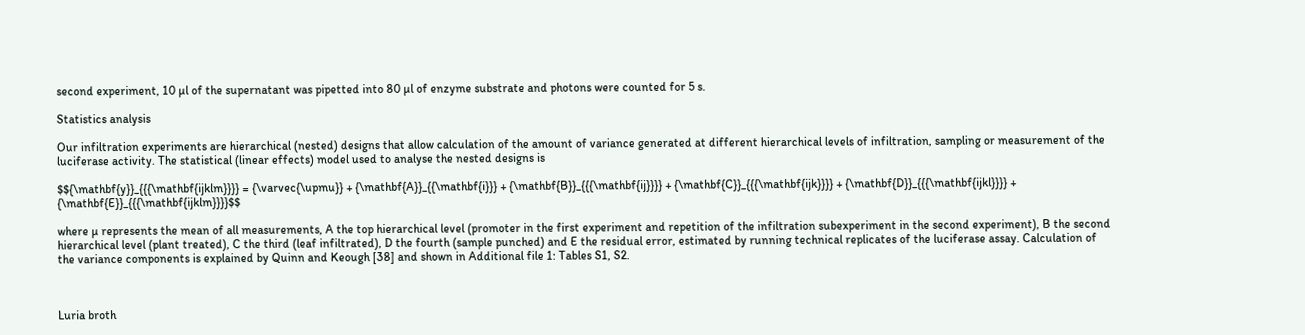second experiment, 10 µl of the supernatant was pipetted into 80 µl of enzyme substrate and photons were counted for 5 s.

Statistics analysis

Our infiltration experiments are hierarchical (nested) designs that allow calculation of the amount of variance generated at different hierarchical levels of infiltration, sampling or measurement of the luciferase activity. The statistical (linear effects) model used to analyse the nested designs is

$${\mathbf{y}}_{{{\mathbf{ijklm}}}} = {\varvec{\upmu}} + {\mathbf{A}}_{{\mathbf{i}}} + {\mathbf{B}}_{{{\mathbf{ij}}}} + {\mathbf{C}}_{{{\mathbf{ijk}}}} + {\mathbf{D}}_{{{\mathbf{ijkl}}}} + {\mathbf{E}}_{{{\mathbf{ijklm}}}}$$

where µ represents the mean of all measurements, A the top hierarchical level (promoter in the first experiment and repetition of the infiltration subexperiment in the second experiment), B the second hierarchical level (plant treated), C the third (leaf infiltrated), D the fourth (sample punched) and E the residual error, estimated by running technical replicates of the luciferase assay. Calculation of the variance components is explained by Quinn and Keough [38] and shown in Additional file 1: Tables S1, S2.



Luria broth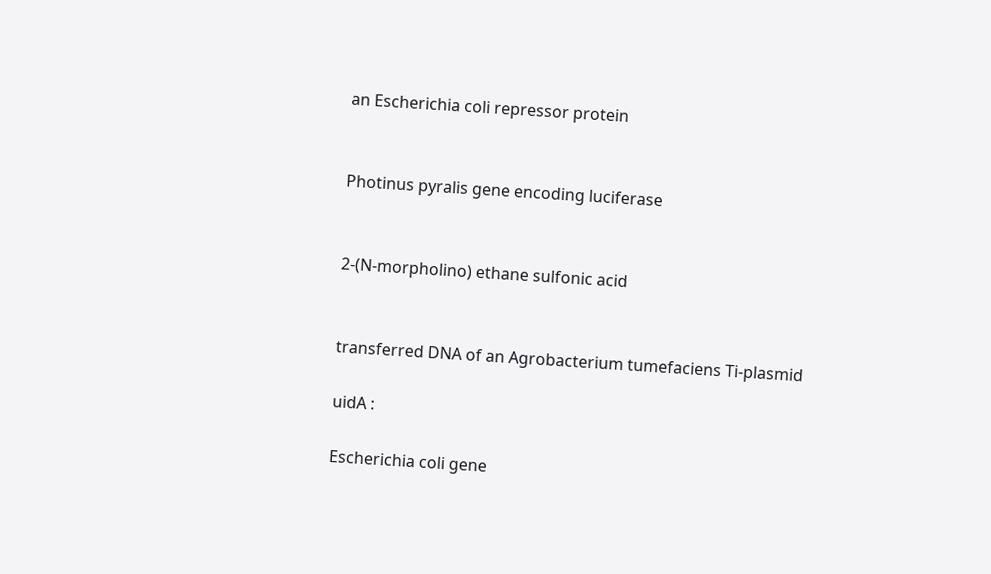an Escherichia coli repressor protein


Photinus pyralis gene encoding luciferase


2-(N-morpholino) ethane sulfonic acid


transferred DNA of an Agrobacterium tumefaciens Ti-plasmid

uidA :

Escherichia coli gene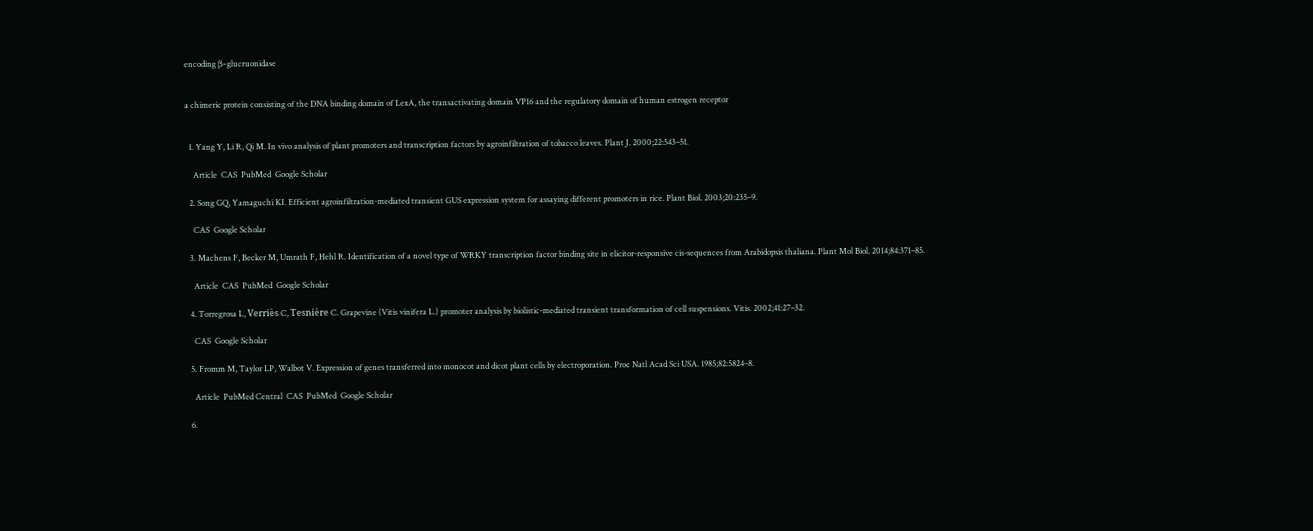encoding β-glucruonidase


a chimeric protein consisting of the DNA binding domain of LexA, the transactivating domain VP16 and the regulatory domain of human estrogen receptor


  1. Yang Y, Li R, Qi M. In vivo analysis of plant promoters and transcription factors by agroinfiltration of tobacco leaves. Plant J. 2000;22:543–51.

    Article  CAS  PubMed  Google Scholar

  2. Song GQ, Yamaguchi KI. Efficient agroinfiltration-mediated transient GUS expression system for assaying different promoters in rice. Plant Biol. 2003;20:235–9.

    CAS  Google Scholar

  3. Machens F, Becker M, Umrath F, Hehl R. Identification of a novel type of WRKY transcription factor binding site in elicitor-responsive cis-sequences from Arabidopsis thaliana. Plant Mol Biol. 2014;84:371–85.

    Article  CAS  PubMed  Google Scholar

  4. Torregrosa L, Verriès C, Tesnière C. Grapevine (Vitis vinifera L.) promoter analysis by biolistic-mediated transient transformation of cell suspensions. Vitis. 2002;41:27–32.

    CAS  Google Scholar

  5. Fromm M, Taylor LP, Walbot V. Expression of genes transferred into monocot and dicot plant cells by electroporation. Proc Natl Acad Sci USA. 1985;82:5824–8.

    Article  PubMed Central  CAS  PubMed  Google Scholar

  6.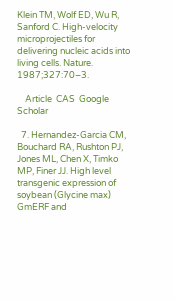Klein TM, Wolf ED, Wu R, Sanford C. High-velocity microprojectiles for delivering nucleic acids into living cells. Nature. 1987;327:70–3.

    Article  CAS  Google Scholar

  7. Hernandez-Garcia CM, Bouchard RA, Rushton PJ, Jones ML, Chen X, Timko MP, Finer JJ. High level transgenic expression of soybean (Glycine max) GmERF and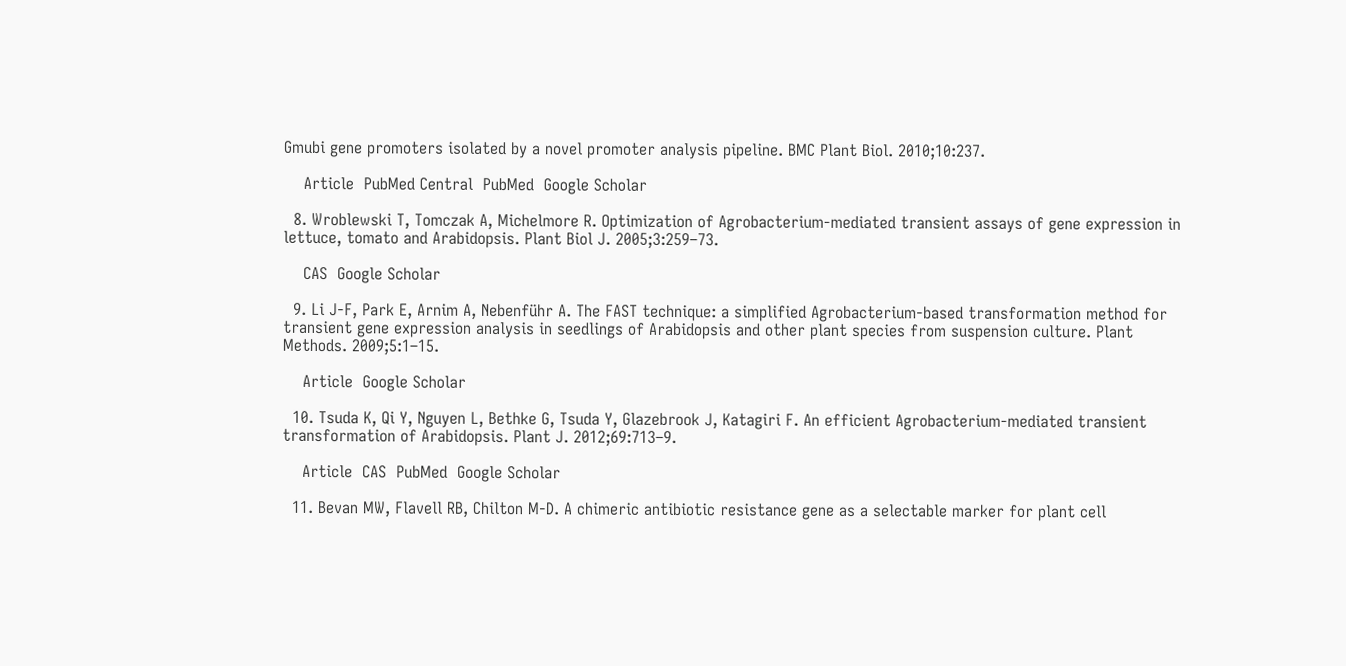Gmubi gene promoters isolated by a novel promoter analysis pipeline. BMC Plant Biol. 2010;10:237.

    Article  PubMed Central  PubMed  Google Scholar

  8. Wroblewski T, Tomczak A, Michelmore R. Optimization of Agrobacterium-mediated transient assays of gene expression in lettuce, tomato and Arabidopsis. Plant Biol J. 2005;3:259–73.

    CAS  Google Scholar

  9. Li J-F, Park E, Arnim A, Nebenführ A. The FAST technique: a simplified Agrobacterium-based transformation method for transient gene expression analysis in seedlings of Arabidopsis and other plant species from suspension culture. Plant Methods. 2009;5:1–15.

    Article  Google Scholar

  10. Tsuda K, Qi Y, Nguyen L, Bethke G, Tsuda Y, Glazebrook J, Katagiri F. An efficient Agrobacterium-mediated transient transformation of Arabidopsis. Plant J. 2012;69:713–9.

    Article  CAS  PubMed  Google Scholar

  11. Bevan MW, Flavell RB, Chilton M-D. A chimeric antibiotic resistance gene as a selectable marker for plant cell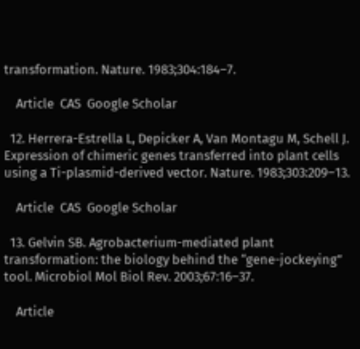transformation. Nature. 1983;304:184–7.

    Article  CAS  Google Scholar

  12. Herrera-Estrella L, Depicker A, Van Montagu M, Schell J. Expression of chimeric genes transferred into plant cells using a Ti-plasmid-derived vector. Nature. 1983;303:209–13.

    Article  CAS  Google Scholar

  13. Gelvin SB. Agrobacterium-mediated plant transformation: the biology behind the “gene-jockeying” tool. Microbiol Mol Biol Rev. 2003;67:16–37.

    Article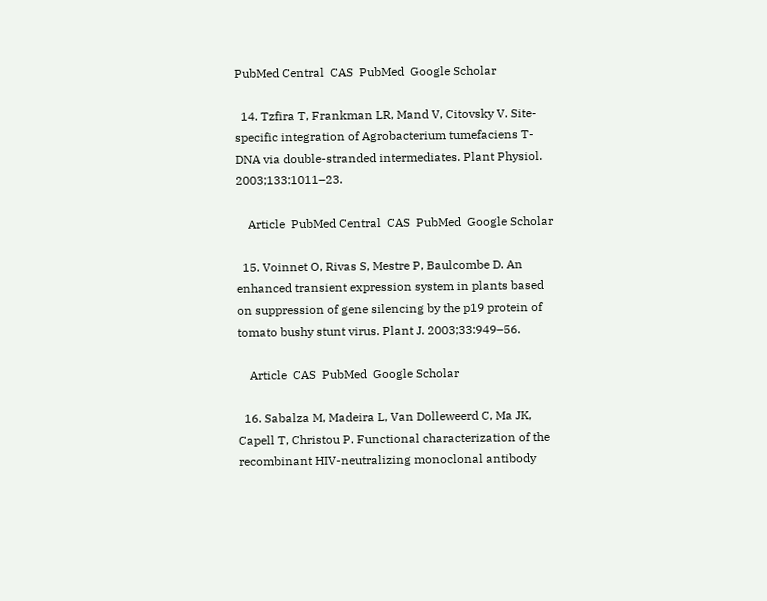PubMed Central  CAS  PubMed  Google Scholar

  14. Tzfira T, Frankman LR, Mand V, Citovsky V. Site-specific integration of Agrobacterium tumefaciens T-DNA via double-stranded intermediates. Plant Physiol. 2003;133:1011–23.

    Article  PubMed Central  CAS  PubMed  Google Scholar

  15. Voinnet O, Rivas S, Mestre P, Baulcombe D. An enhanced transient expression system in plants based on suppression of gene silencing by the p19 protein of tomato bushy stunt virus. Plant J. 2003;33:949–56.

    Article  CAS  PubMed  Google Scholar

  16. Sabalza M, Madeira L, Van Dolleweerd C, Ma JK, Capell T, Christou P. Functional characterization of the recombinant HIV-neutralizing monoclonal antibody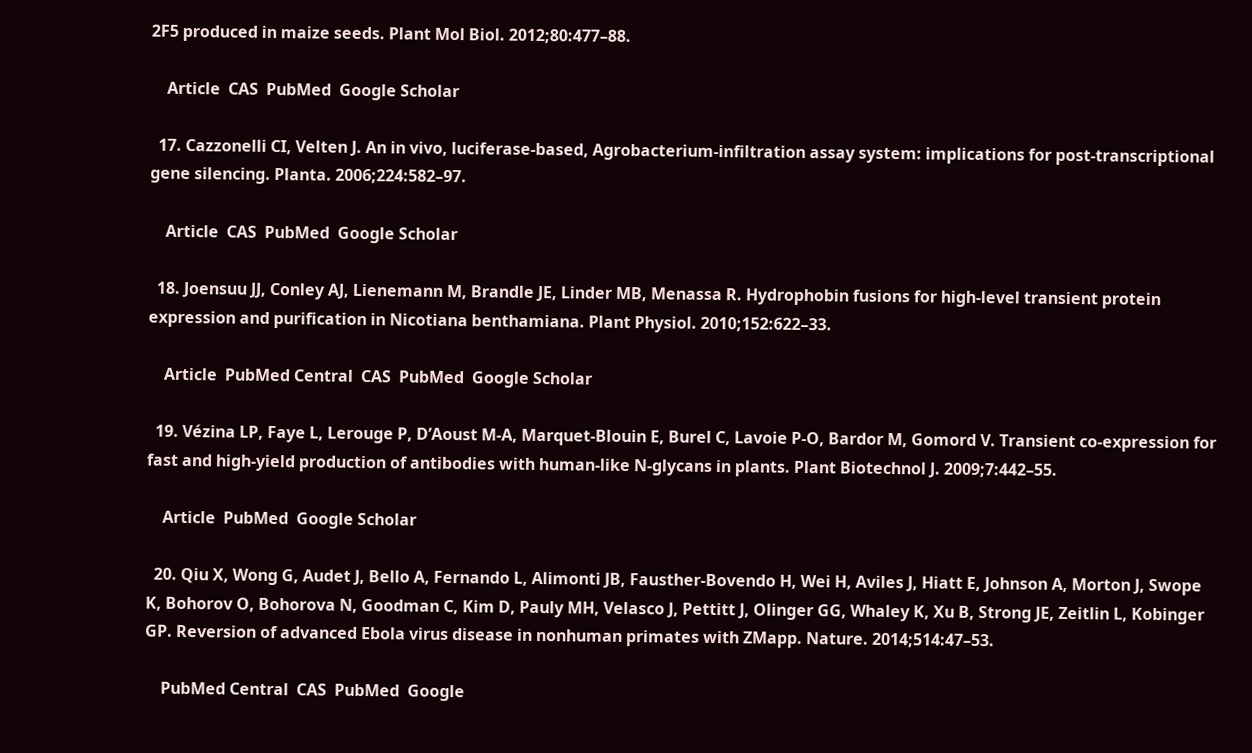2F5 produced in maize seeds. Plant Mol Biol. 2012;80:477–88.

    Article  CAS  PubMed  Google Scholar

  17. Cazzonelli CI, Velten J. An in vivo, luciferase-based, Agrobacterium-infiltration assay system: implications for post-transcriptional gene silencing. Planta. 2006;224:582–97.

    Article  CAS  PubMed  Google Scholar

  18. Joensuu JJ, Conley AJ, Lienemann M, Brandle JE, Linder MB, Menassa R. Hydrophobin fusions for high-level transient protein expression and purification in Nicotiana benthamiana. Plant Physiol. 2010;152:622–33.

    Article  PubMed Central  CAS  PubMed  Google Scholar

  19. Vézina LP, Faye L, Lerouge P, D’Aoust M-A, Marquet-Blouin E, Burel C, Lavoie P-O, Bardor M, Gomord V. Transient co-expression for fast and high-yield production of antibodies with human-like N-glycans in plants. Plant Biotechnol J. 2009;7:442–55.

    Article  PubMed  Google Scholar

  20. Qiu X, Wong G, Audet J, Bello A, Fernando L, Alimonti JB, Fausther-Bovendo H, Wei H, Aviles J, Hiatt E, Johnson A, Morton J, Swope K, Bohorov O, Bohorova N, Goodman C, Kim D, Pauly MH, Velasco J, Pettitt J, Olinger GG, Whaley K, Xu B, Strong JE, Zeitlin L, Kobinger GP. Reversion of advanced Ebola virus disease in nonhuman primates with ZMapp. Nature. 2014;514:47–53.

    PubMed Central  CAS  PubMed  Google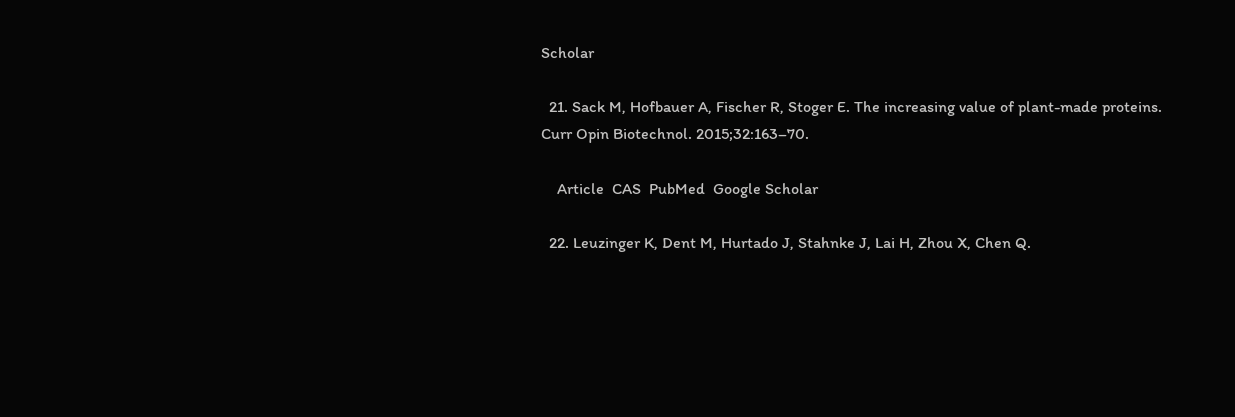Scholar

  21. Sack M, Hofbauer A, Fischer R, Stoger E. The increasing value of plant-made proteins. Curr Opin Biotechnol. 2015;32:163–70.

    Article  CAS  PubMed  Google Scholar

  22. Leuzinger K, Dent M, Hurtado J, Stahnke J, Lai H, Zhou X, Chen Q.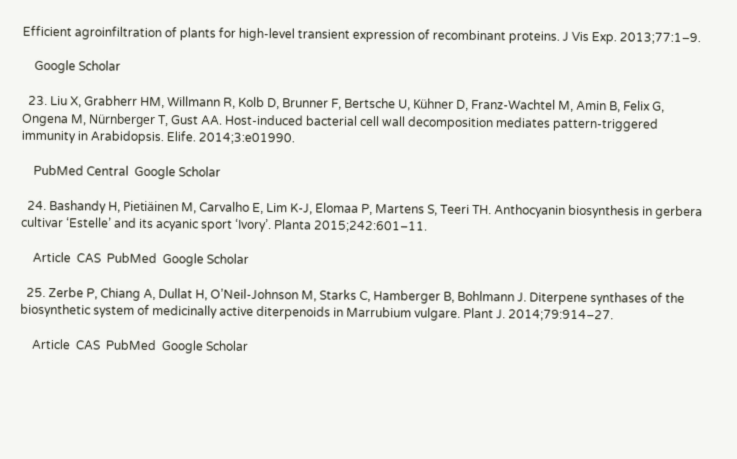Efficient agroinfiltration of plants for high-level transient expression of recombinant proteins. J Vis Exp. 2013;77:1–9.

    Google Scholar

  23. Liu X, Grabherr HM, Willmann R, Kolb D, Brunner F, Bertsche U, Kühner D, Franz-Wachtel M, Amin B, Felix G, Ongena M, Nürnberger T, Gust AA. Host-induced bacterial cell wall decomposition mediates pattern-triggered immunity in Arabidopsis. Elife. 2014;3:e01990.

    PubMed Central  Google Scholar

  24. Bashandy H, Pietiäinen M, Carvalho E, Lim K-J, Elomaa P, Martens S, Teeri TH. Anthocyanin biosynthesis in gerbera cultivar ‘Estelle’ and its acyanic sport ‘Ivory’. Planta 2015;242:601–11.

    Article  CAS  PubMed  Google Scholar

  25. Zerbe P, Chiang A, Dullat H, O’Neil-Johnson M, Starks C, Hamberger B, Bohlmann J. Diterpene synthases of the biosynthetic system of medicinally active diterpenoids in Marrubium vulgare. Plant J. 2014;79:914–27.

    Article  CAS  PubMed  Google Scholar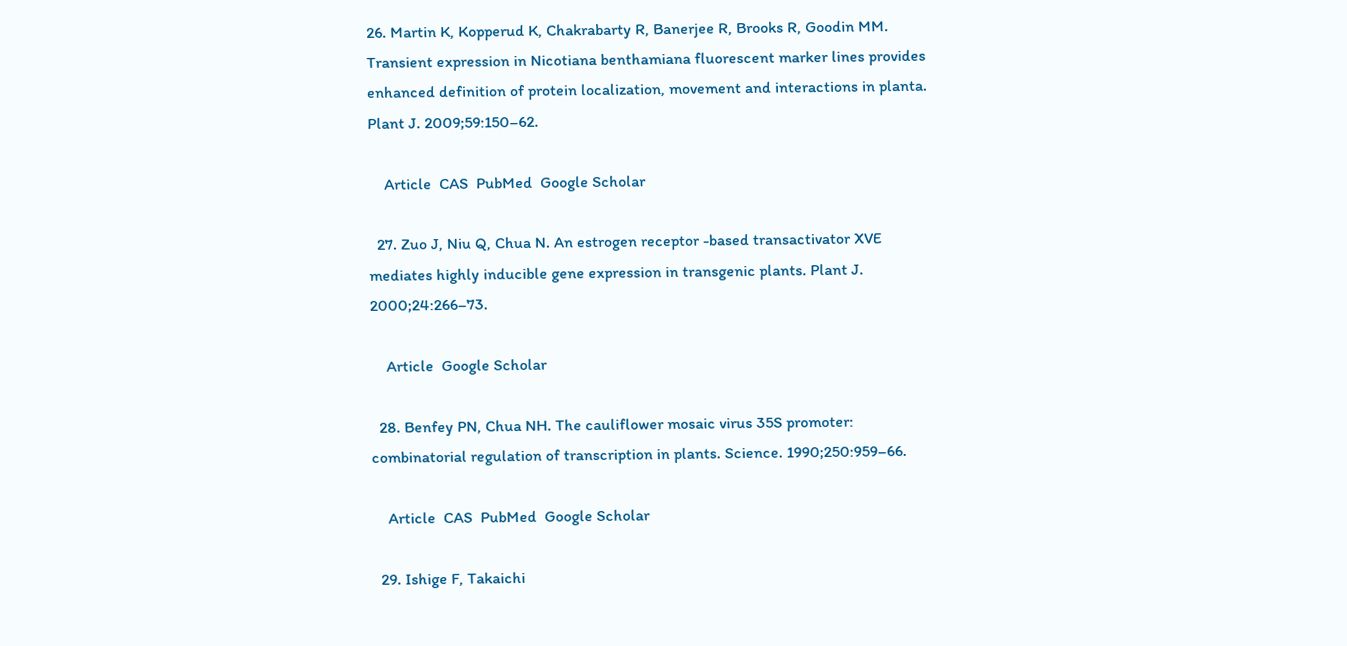26. Martin K, Kopperud K, Chakrabarty R, Banerjee R, Brooks R, Goodin MM. Transient expression in Nicotiana benthamiana fluorescent marker lines provides enhanced definition of protein localization, movement and interactions in planta. Plant J. 2009;59:150–62.

    Article  CAS  PubMed  Google Scholar

  27. Zuo J, Niu Q, Chua N. An estrogen receptor -based transactivator XVE mediates highly inducible gene expression in transgenic plants. Plant J. 2000;24:266–73.

    Article  Google Scholar

  28. Benfey PN, Chua NH. The cauliflower mosaic virus 35S promoter: combinatorial regulation of transcription in plants. Science. 1990;250:959–66.

    Article  CAS  PubMed  Google Scholar

  29. Ishige F, Takaichi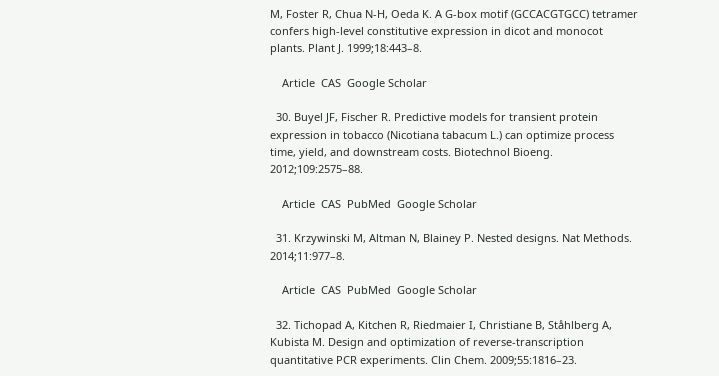M, Foster R, Chua N-H, Oeda K. A G-box motif (GCCACGTGCC) tetramer confers high-level constitutive expression in dicot and monocot plants. Plant J. 1999;18:443–8.

    Article  CAS  Google Scholar

  30. Buyel JF, Fischer R. Predictive models for transient protein expression in tobacco (Nicotiana tabacum L.) can optimize process time, yield, and downstream costs. Biotechnol Bioeng. 2012;109:2575–88.

    Article  CAS  PubMed  Google Scholar

  31. Krzywinski M, Altman N, Blainey P. Nested designs. Nat Methods. 2014;11:977–8.

    Article  CAS  PubMed  Google Scholar

  32. Tichopad A, Kitchen R, Riedmaier I, Christiane B, Ståhlberg A, Kubista M. Design and optimization of reverse-transcription quantitative PCR experiments. Clin Chem. 2009;55:1816–23.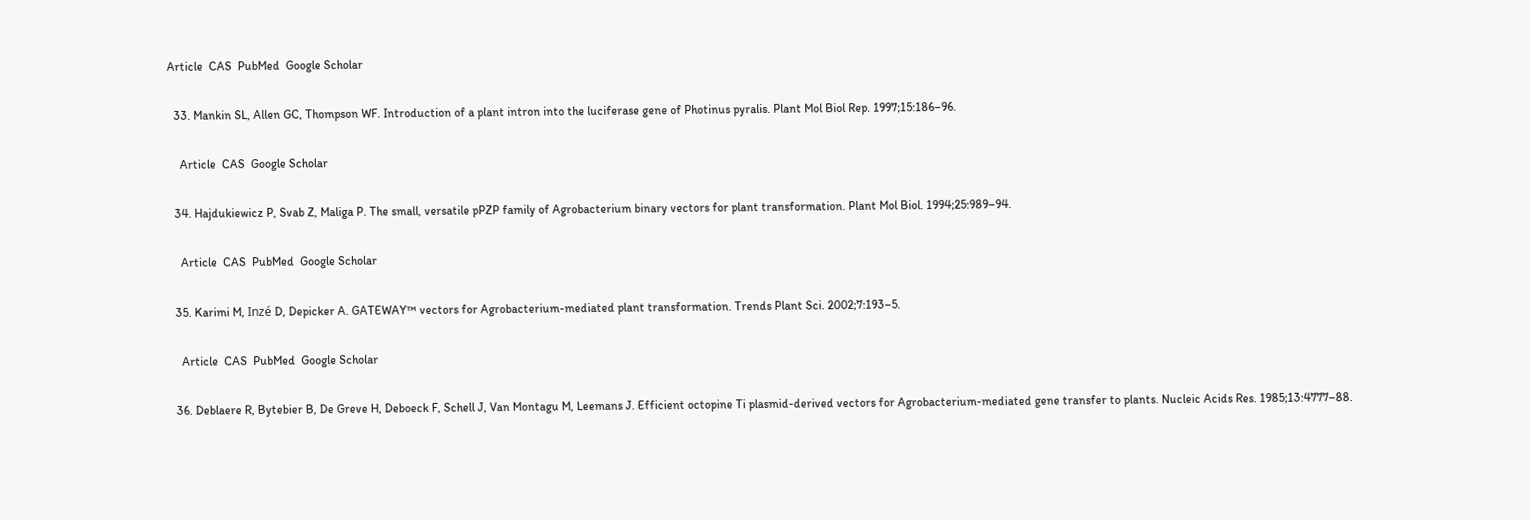Article  CAS  PubMed  Google Scholar

  33. Mankin SL, Allen GC, Thompson WF. Introduction of a plant intron into the luciferase gene of Photinus pyralis. Plant Mol Biol Rep. 1997;15:186–96.

    Article  CAS  Google Scholar

  34. Hajdukiewicz P, Svab Z, Maliga P. The small, versatile pPZP family of Agrobacterium binary vectors for plant transformation. Plant Mol Biol. 1994;25:989–94.

    Article  CAS  PubMed  Google Scholar

  35. Karimi M, Inzé D, Depicker A. GATEWAY™ vectors for Agrobacterium-mediated plant transformation. Trends Plant Sci. 2002;7:193–5.

    Article  CAS  PubMed  Google Scholar

  36. Deblaere R, Bytebier B, De Greve H, Deboeck F, Schell J, Van Montagu M, Leemans J. Efficient octopine Ti plasmid-derived vectors for Agrobacterium-mediated gene transfer to plants. Nucleic Acids Res. 1985;13:4777–88.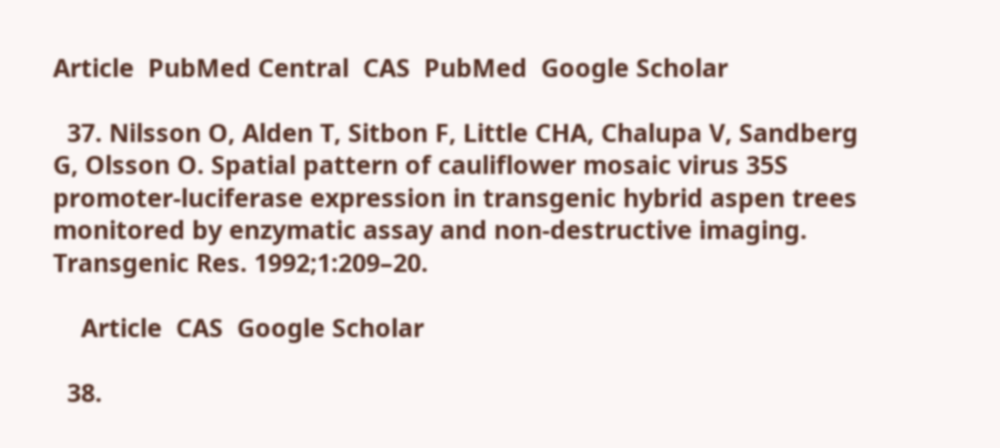Article  PubMed Central  CAS  PubMed  Google Scholar

  37. Nilsson O, Alden T, Sitbon F, Little CHA, Chalupa V, Sandberg G, Olsson O. Spatial pattern of cauliflower mosaic virus 35S promoter-luciferase expression in transgenic hybrid aspen trees monitored by enzymatic assay and non-destructive imaging. Transgenic Res. 1992;1:209–20.

    Article  CAS  Google Scholar

  38.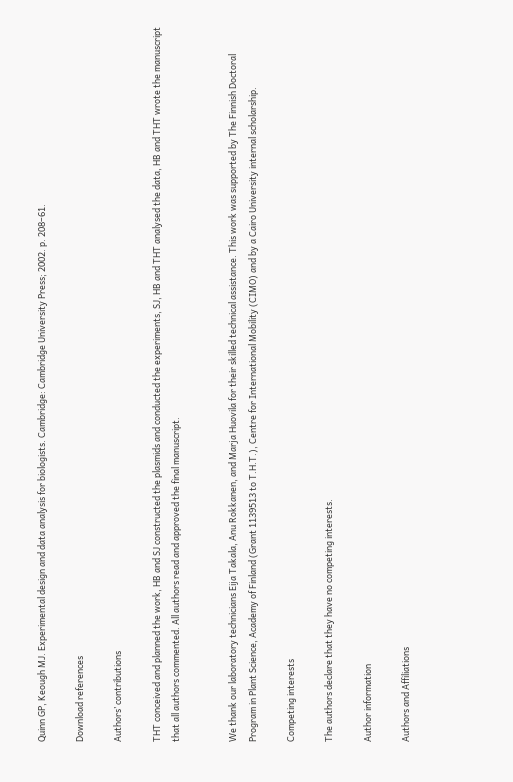Quinn GP, Keough MJ. Experimental design and data analysis for biologists. Cambridge: Cambridge University Press; 2002. p. 208–61.

Download references

Authors’ contributions

THT conceived and planned the work, HB and SJ constructed the plasmids and conducted the experiments, SJ, HB and THT analysed the data, HB and THT wrote the manuscript that all authors commented. All authors read and approved the final manuscript.


We thank our laboratory technicians Eija Takala, Anu Rokkanen, and Marja Huovila for their skilled technical assistance. This work was supported by The Finnish Doctoral Program in Plant Science, Academy of Finland (Grant 1139513 to T.H.T.), Centre for International Mobility (CIMO) and by a Cairo University internal scholarship.

Competing interests

The authors declare that they have no competing interests.

Author information

Authors and Affiliations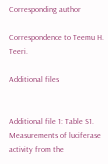Corresponding author

Correspondence to Teemu H. Teeri.

Additional files


Additional file 1: Table S1. Measurements of luciferase activity from the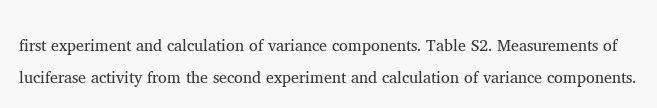first experiment and calculation of variance components. Table S2. Measurements of luciferase activity from the second experiment and calculation of variance components.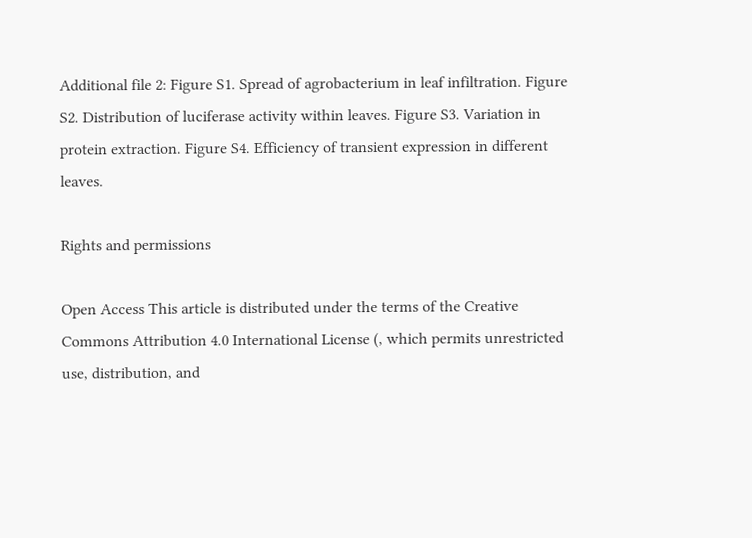Additional file 2: Figure S1. Spread of agrobacterium in leaf infiltration. Figure S2. Distribution of luciferase activity within leaves. Figure S3. Variation in protein extraction. Figure S4. Efficiency of transient expression in different leaves.

Rights and permissions

Open Access This article is distributed under the terms of the Creative Commons Attribution 4.0 International License (, which permits unrestricted use, distribution, and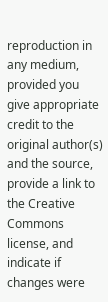reproduction in any medium, provided you give appropriate credit to the original author(s) and the source, provide a link to the Creative Commons license, and indicate if changes were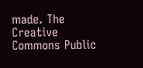made. The Creative Commons Public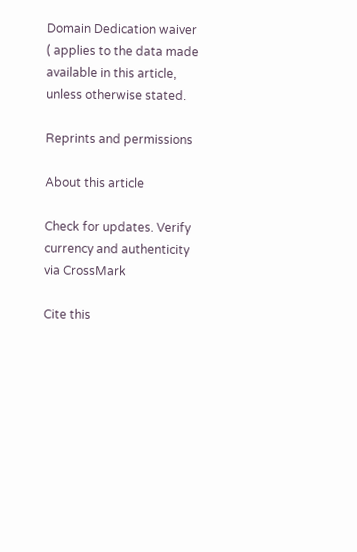Domain Dedication waiver ( applies to the data made available in this article, unless otherwise stated.

Reprints and permissions

About this article

Check for updates. Verify currency and authenticity via CrossMark

Cite this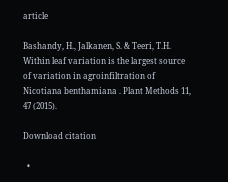article

Bashandy, H., Jalkanen, S. & Teeri, T.H. Within leaf variation is the largest source of variation in agroinfiltration of Nicotiana benthamiana . Plant Methods 11, 47 (2015).

Download citation

  •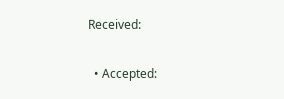Received:

  • Accepted: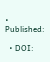• Published:

  • DOI: